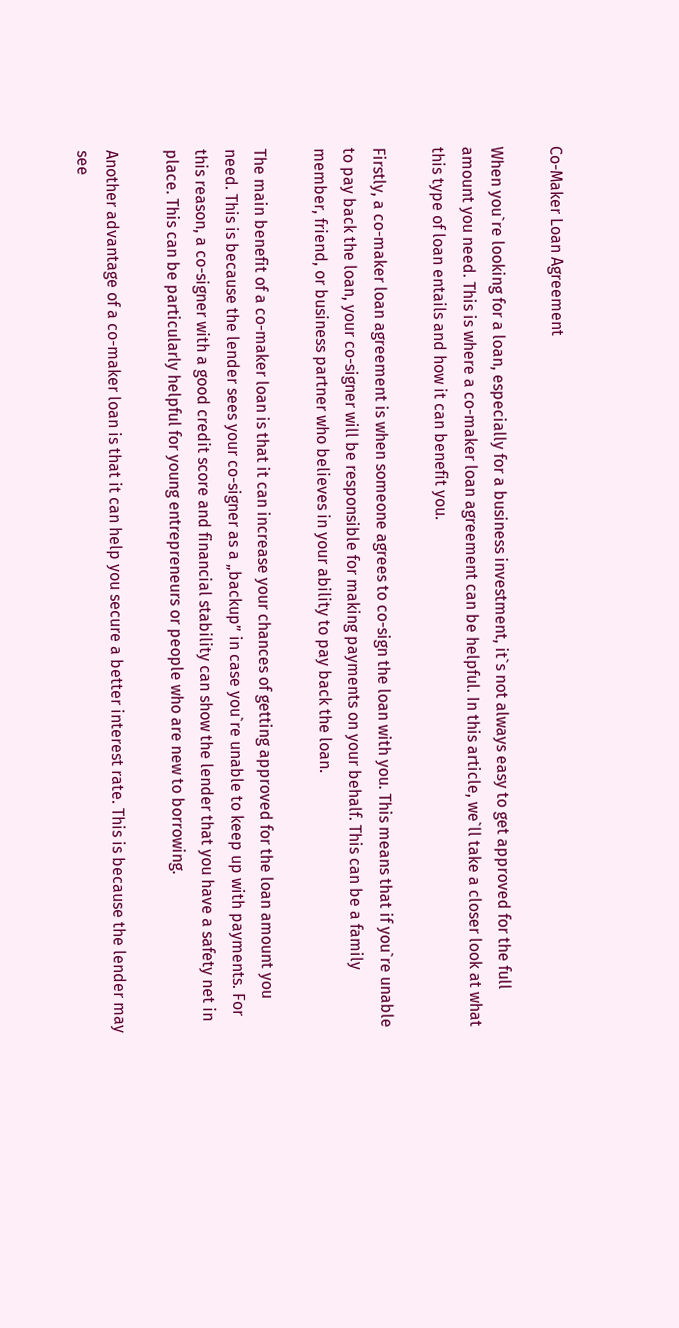Co-Maker Loan Agreement

When you`re looking for a loan, especially for a business investment, it`s not always easy to get approved for the full amount you need. This is where a co-maker loan agreement can be helpful. In this article, we`ll take a closer look at what this type of loan entails and how it can benefit you.

Firstly, a co-maker loan agreement is when someone agrees to co-sign the loan with you. This means that if you`re unable to pay back the loan, your co-signer will be responsible for making payments on your behalf. This can be a family member, friend, or business partner who believes in your ability to pay back the loan.

The main benefit of a co-maker loan is that it can increase your chances of getting approved for the loan amount you need. This is because the lender sees your co-signer as a „backup” in case you`re unable to keep up with payments. For this reason, a co-signer with a good credit score and financial stability can show the lender that you have a safety net in place. This can be particularly helpful for young entrepreneurs or people who are new to borrowing.

Another advantage of a co-maker loan is that it can help you secure a better interest rate. This is because the lender may see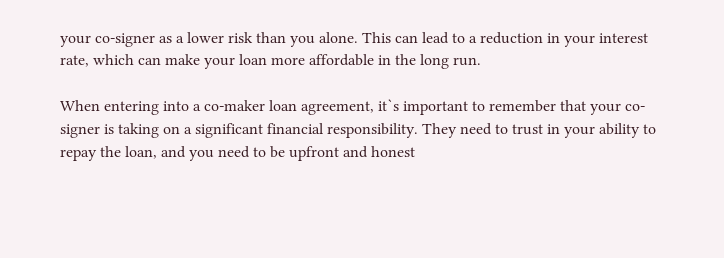your co-signer as a lower risk than you alone. This can lead to a reduction in your interest rate, which can make your loan more affordable in the long run.

When entering into a co-maker loan agreement, it`s important to remember that your co-signer is taking on a significant financial responsibility. They need to trust in your ability to repay the loan, and you need to be upfront and honest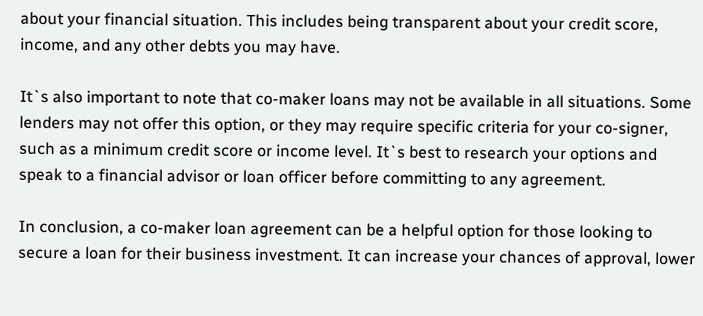about your financial situation. This includes being transparent about your credit score, income, and any other debts you may have.

It`s also important to note that co-maker loans may not be available in all situations. Some lenders may not offer this option, or they may require specific criteria for your co-signer, such as a minimum credit score or income level. It`s best to research your options and speak to a financial advisor or loan officer before committing to any agreement.

In conclusion, a co-maker loan agreement can be a helpful option for those looking to secure a loan for their business investment. It can increase your chances of approval, lower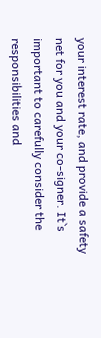your interest rate, and provide a safety net for you and your co-signer. It`s important to carefully consider the responsibilities and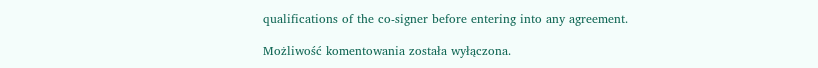qualifications of the co-signer before entering into any agreement.

Możliwość komentowania została wyłączona.